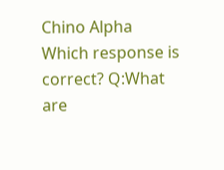Chino Alpha
Which response is correct? Q:What are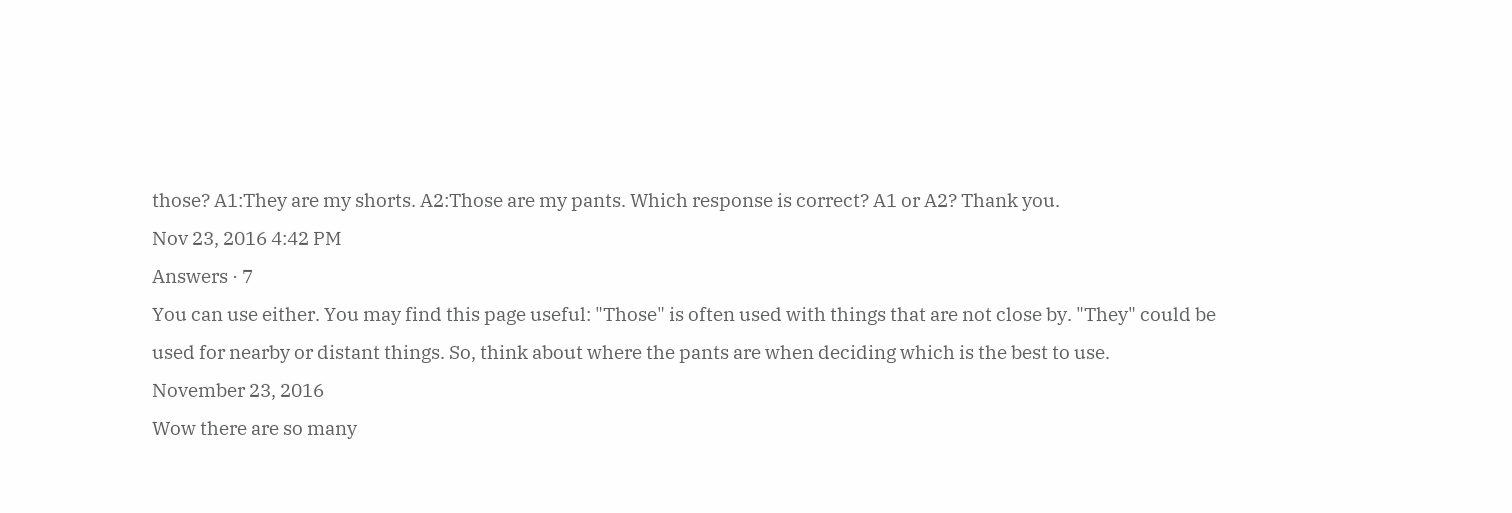those? A1:They are my shorts. A2:Those are my pants. Which response is correct? A1 or A2? Thank you.
Nov 23, 2016 4:42 PM
Answers · 7
You can use either. You may find this page useful: "Those" is often used with things that are not close by. "They" could be used for nearby or distant things. So, think about where the pants are when deciding which is the best to use.
November 23, 2016
Wow there are so many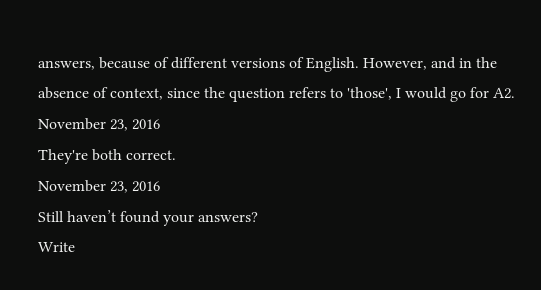answers, because of different versions of English. However, and in the absence of context, since the question refers to 'those', I would go for A2.
November 23, 2016
They're both correct.
November 23, 2016
Still haven’t found your answers?
Write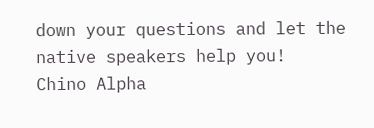down your questions and let the native speakers help you!
Chino Alpha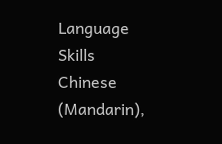Language Skills
Chinese (Mandarin),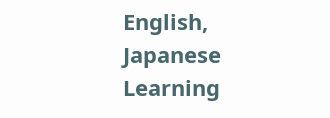English, Japanese
Learning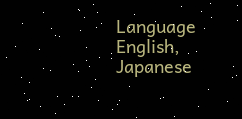Language
English, Japanese